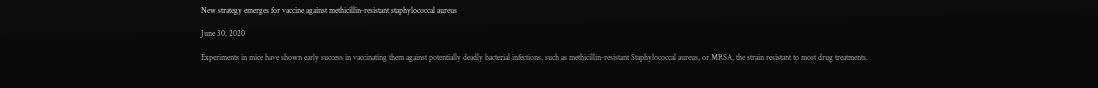New strategy emerges for vaccine against methicillin-resistant staphylococcal aureus

June 30, 2020

Experiments in mice have shown early success in vaccinating them against potentially deadly bacterial infections, such as methicillin-resistant Staphylococcal aureus, or MRSA, the strain resistant to most drug treatments.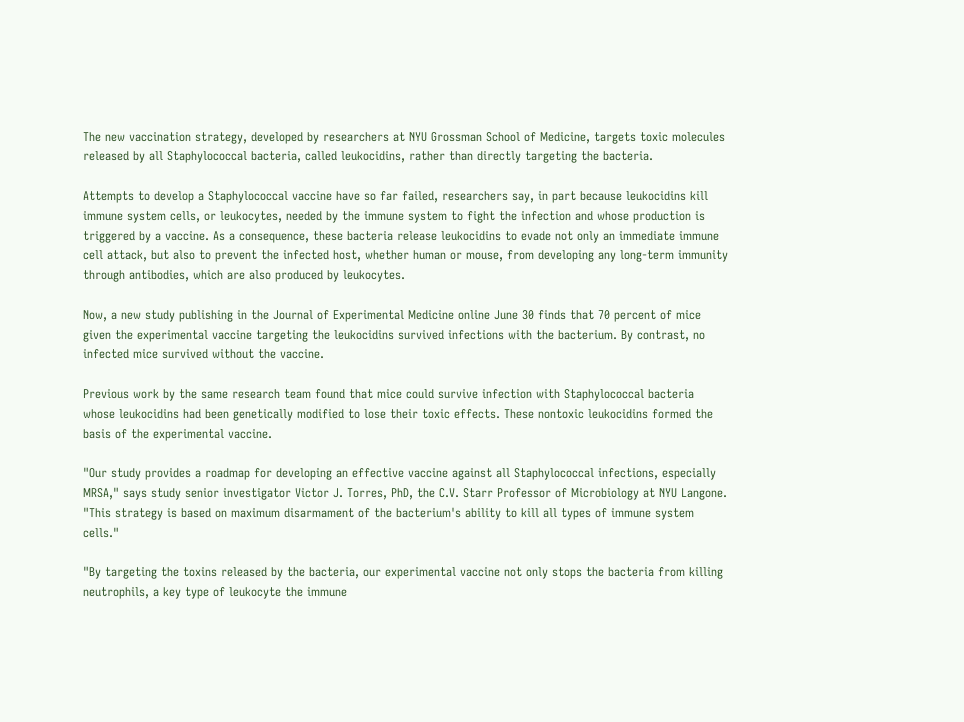The new vaccination strategy, developed by researchers at NYU Grossman School of Medicine, targets toxic molecules released by all Staphylococcal bacteria, called leukocidins, rather than directly targeting the bacteria.

Attempts to develop a Staphylococcal vaccine have so far failed, researchers say, in part because leukocidins kill immune system cells, or leukocytes, needed by the immune system to fight the infection and whose production is triggered by a vaccine. As a consequence, these bacteria release leukocidins to evade not only an immediate immune cell attack, but also to prevent the infected host, whether human or mouse, from developing any long-term immunity through antibodies, which are also produced by leukocytes.

Now, a new study publishing in the Journal of Experimental Medicine online June 30 finds that 70 percent of mice given the experimental vaccine targeting the leukocidins survived infections with the bacterium. By contrast, no infected mice survived without the vaccine.

Previous work by the same research team found that mice could survive infection with Staphylococcal bacteria whose leukocidins had been genetically modified to lose their toxic effects. These nontoxic leukocidins formed the basis of the experimental vaccine.

"Our study provides a roadmap for developing an effective vaccine against all Staphylococcal infections, especially MRSA," says study senior investigator Victor J. Torres, PhD, the C.V. Starr Professor of Microbiology at NYU Langone. "This strategy is based on maximum disarmament of the bacterium's ability to kill all types of immune system cells."

"By targeting the toxins released by the bacteria, our experimental vaccine not only stops the bacteria from killing neutrophils, a key type of leukocyte the immune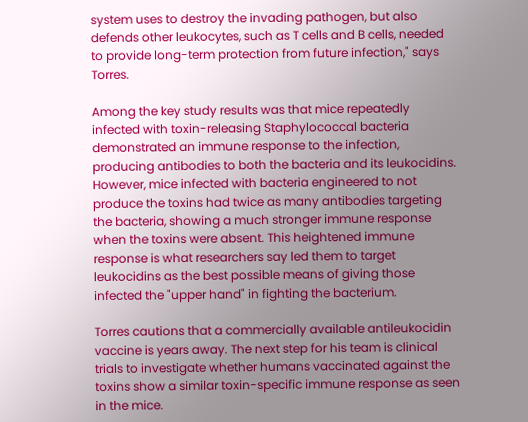system uses to destroy the invading pathogen, but also defends other leukocytes, such as T cells and B cells, needed to provide long-term protection from future infection," says Torres.

Among the key study results was that mice repeatedly infected with toxin-releasing Staphylococcal bacteria demonstrated an immune response to the infection, producing antibodies to both the bacteria and its leukocidins. However, mice infected with bacteria engineered to not produce the toxins had twice as many antibodies targeting the bacteria, showing a much stronger immune response when the toxins were absent. This heightened immune response is what researchers say led them to target leukocidins as the best possible means of giving those infected the "upper hand" in fighting the bacterium.

Torres cautions that a commercially available antileukocidin vaccine is years away. The next step for his team is clinical trials to investigate whether humans vaccinated against the toxins show a similar toxin-specific immune response as seen in the mice.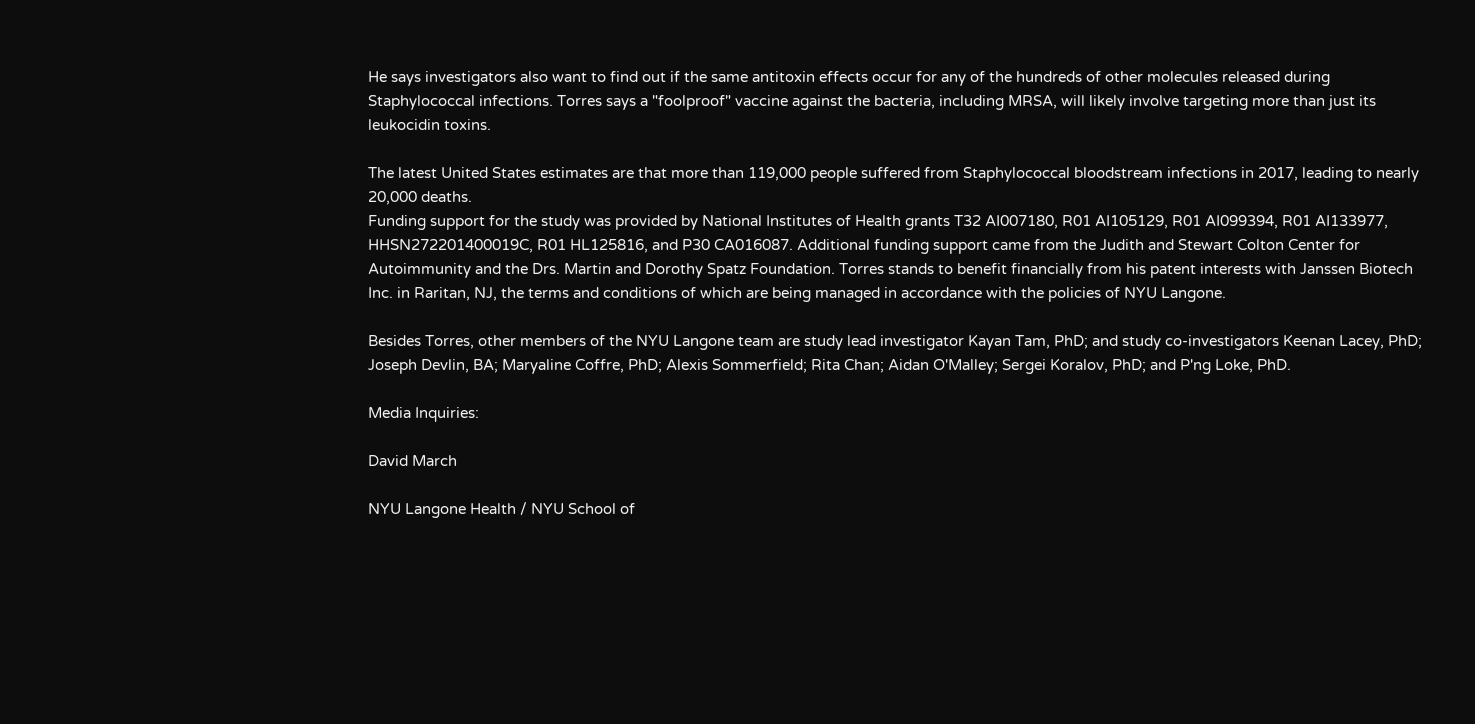He says investigators also want to find out if the same antitoxin effects occur for any of the hundreds of other molecules released during Staphylococcal infections. Torres says a "foolproof" vaccine against the bacteria, including MRSA, will likely involve targeting more than just its leukocidin toxins.

The latest United States estimates are that more than 119,000 people suffered from Staphylococcal bloodstream infections in 2017, leading to nearly 20,000 deaths.
Funding support for the study was provided by National Institutes of Health grants T32 AI007180, R01 AI105129, R01 AI099394, R01 AI133977, HHSN272201400019C, R01 HL125816, and P30 CA016087. Additional funding support came from the Judith and Stewart Colton Center for Autoimmunity and the Drs. Martin and Dorothy Spatz Foundation. Torres stands to benefit financially from his patent interests with Janssen Biotech Inc. in Raritan, NJ, the terms and conditions of which are being managed in accordance with the policies of NYU Langone.

Besides Torres, other members of the NYU Langone team are study lead investigator Kayan Tam, PhD; and study co-investigators Keenan Lacey, PhD; Joseph Devlin, BA; Maryaline Coffre, PhD; Alexis Sommerfield; Rita Chan; Aidan O'Malley; Sergei Koralov, PhD; and P'ng Loke, PhD.

Media Inquiries:

David March

NYU Langone Health / NYU School of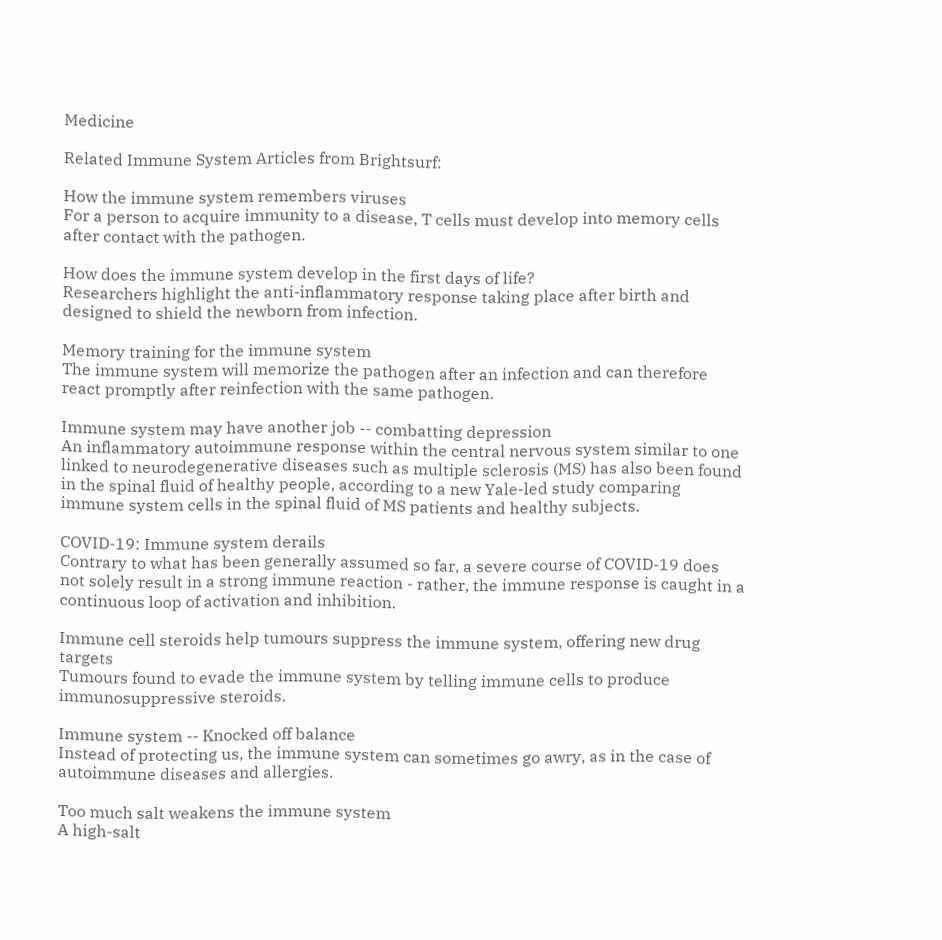Medicine

Related Immune System Articles from Brightsurf:

How the immune system remembers viruses
For a person to acquire immunity to a disease, T cells must develop into memory cells after contact with the pathogen.

How does the immune system develop in the first days of life?
Researchers highlight the anti-inflammatory response taking place after birth and designed to shield the newborn from infection.

Memory training for the immune system
The immune system will memorize the pathogen after an infection and can therefore react promptly after reinfection with the same pathogen.

Immune system may have another job -- combatting depression
An inflammatory autoimmune response within the central nervous system similar to one linked to neurodegenerative diseases such as multiple sclerosis (MS) has also been found in the spinal fluid of healthy people, according to a new Yale-led study comparing immune system cells in the spinal fluid of MS patients and healthy subjects.

COVID-19: Immune system derails
Contrary to what has been generally assumed so far, a severe course of COVID-19 does not solely result in a strong immune reaction - rather, the immune response is caught in a continuous loop of activation and inhibition.

Immune cell steroids help tumours suppress the immune system, offering new drug targets
Tumours found to evade the immune system by telling immune cells to produce immunosuppressive steroids.

Immune system -- Knocked off balance
Instead of protecting us, the immune system can sometimes go awry, as in the case of autoimmune diseases and allergies.

Too much salt weakens the immune system
A high-salt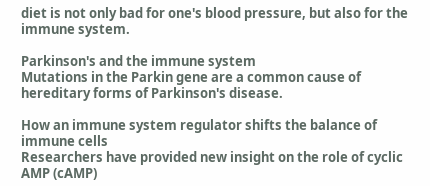diet is not only bad for one's blood pressure, but also for the immune system.

Parkinson's and the immune system
Mutations in the Parkin gene are a common cause of hereditary forms of Parkinson's disease.

How an immune system regulator shifts the balance of immune cells
Researchers have provided new insight on the role of cyclic AMP (cAMP)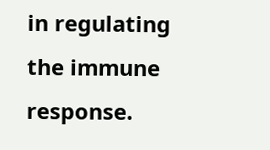in regulating the immune response.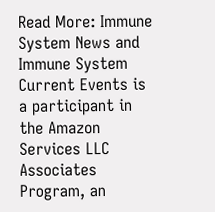Read More: Immune System News and Immune System Current Events is a participant in the Amazon Services LLC Associates Program, an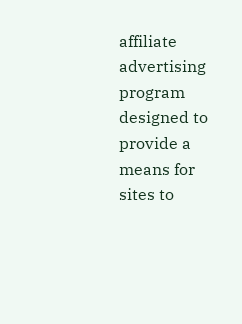affiliate advertising program designed to provide a means for sites to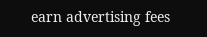earn advertising fees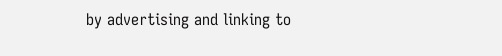by advertising and linking to